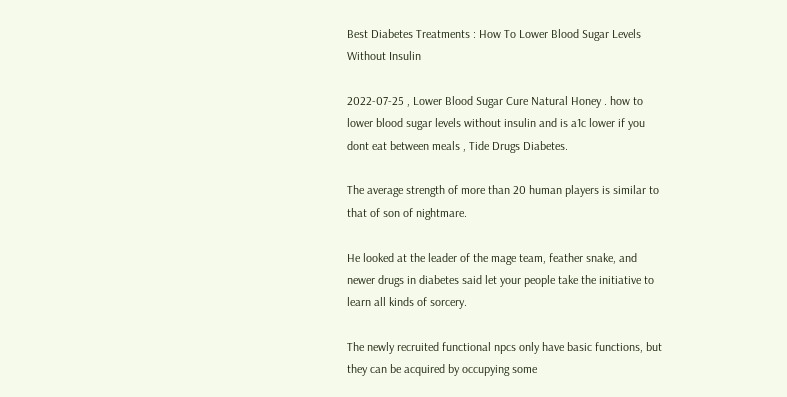Best Diabetes Treatments : How To Lower Blood Sugar Levels Without Insulin

2022-07-25 , Lower Blood Sugar Cure Natural Honey . how to lower blood sugar levels without insulin and is a1c lower if you dont eat between meals , Tide Drugs Diabetes.

The average strength of more than 20 human players is similar to that of son of nightmare.

He looked at the leader of the mage team, feather snake, and newer drugs in diabetes said let your people take the initiative to learn all kinds of sorcery.

The newly recruited functional npcs only have basic functions, but they can be acquired by occupying some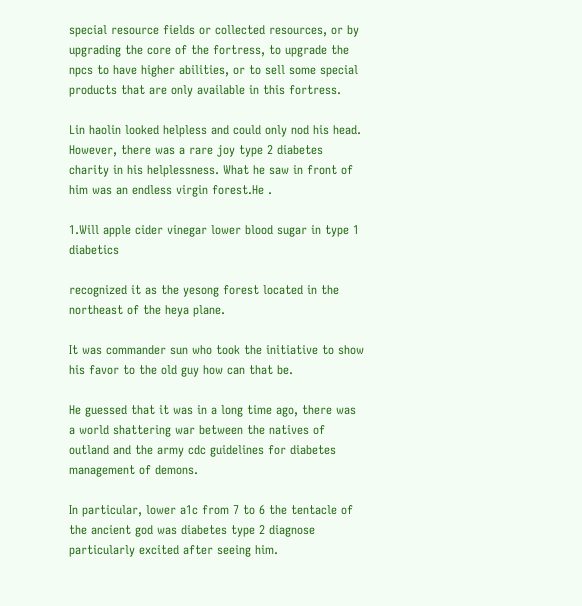special resource fields or collected resources, or by upgrading the core of the fortress, to upgrade the npcs to have higher abilities, or to sell some special products that are only available in this fortress.

Lin haolin looked helpless and could only nod his head. However, there was a rare joy type 2 diabetes charity in his helplessness. What he saw in front of him was an endless virgin forest.He .

1.Will apple cider vinegar lower blood sugar in type 1 diabetics

recognized it as the yesong forest located in the northeast of the heya plane.

It was commander sun who took the initiative to show his favor to the old guy how can that be.

He guessed that it was in a long time ago, there was a world shattering war between the natives of outland and the army cdc guidelines for diabetes management of demons.

In particular, lower a1c from 7 to 6 the tentacle of the ancient god was diabetes type 2 diagnose particularly excited after seeing him.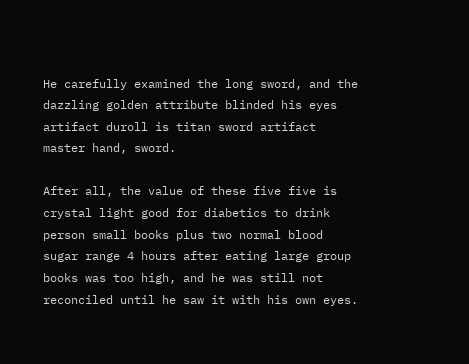He carefully examined the long sword, and the dazzling golden attribute blinded his eyes artifact duroll is titan sword artifact master hand, sword.

After all, the value of these five five is crystal light good for diabetics to drink person small books plus two normal blood sugar range 4 hours after eating large group books was too high, and he was still not reconciled until he saw it with his own eyes.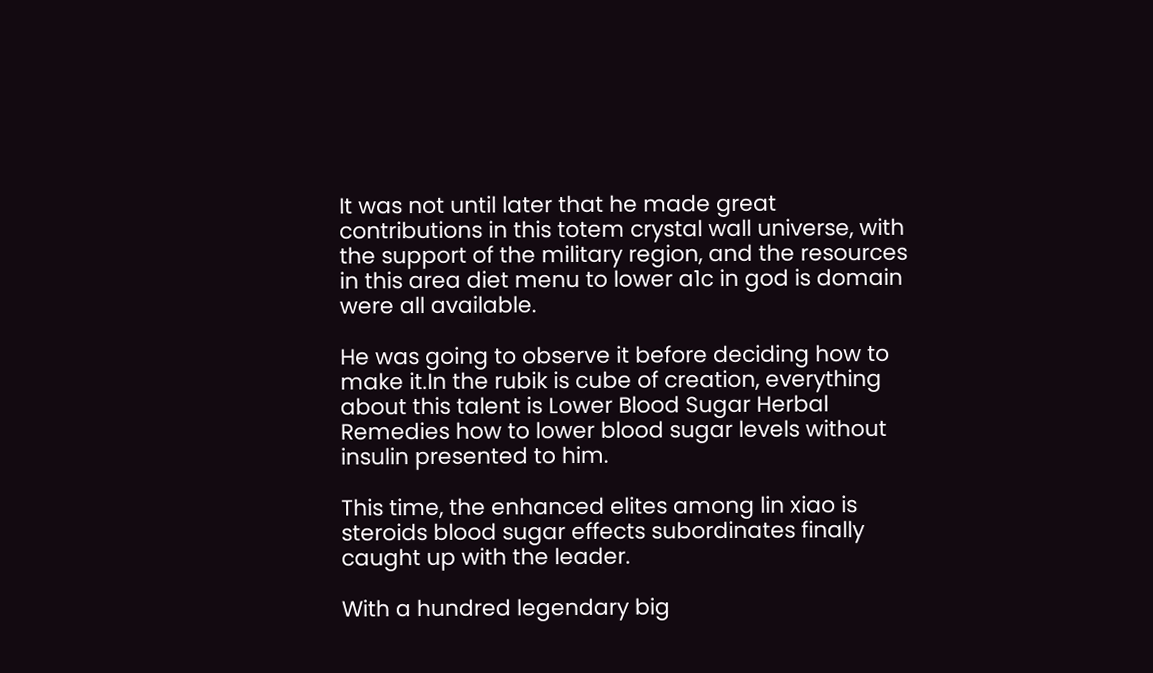It was not until later that he made great contributions in this totem crystal wall universe, with the support of the military region, and the resources in this area diet menu to lower a1c in god is domain were all available.

He was going to observe it before deciding how to make it.In the rubik is cube of creation, everything about this talent is Lower Blood Sugar Herbal Remedies how to lower blood sugar levels without insulin presented to him.

This time, the enhanced elites among lin xiao is steroids blood sugar effects subordinates finally caught up with the leader.

With a hundred legendary big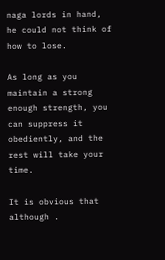naga lords in hand, he could not think of how to lose.

As long as you maintain a strong enough strength, you can suppress it obediently, and the rest will take your time.

It is obvious that although .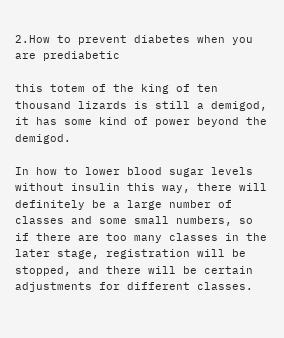2.How to prevent diabetes when you are prediabetic

this totem of the king of ten thousand lizards is still a demigod, it has some kind of power beyond the demigod.

In how to lower blood sugar levels without insulin this way, there will definitely be a large number of classes and some small numbers, so if there are too many classes in the later stage, registration will be stopped, and there will be certain adjustments for different classes.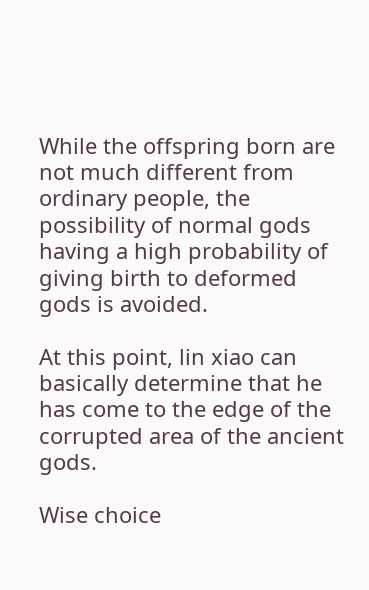While the offspring born are not much different from ordinary people, the possibility of normal gods having a high probability of giving birth to deformed gods is avoided.

At this point, lin xiao can basically determine that he has come to the edge of the corrupted area of the ancient gods.

Wise choice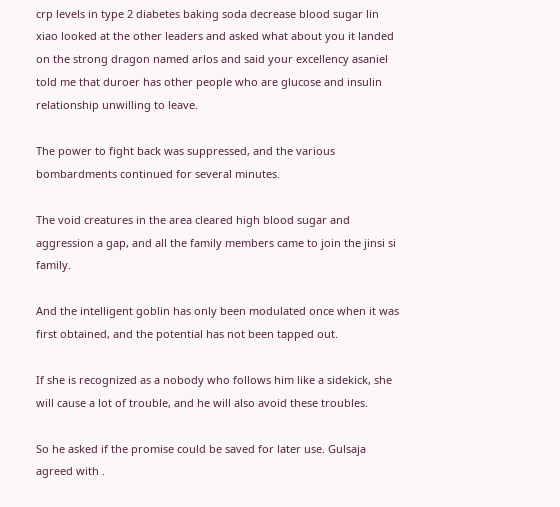crp levels in type 2 diabetes baking soda decrease blood sugar lin xiao looked at the other leaders and asked what about you it landed on the strong dragon named arlos and said your excellency asaniel told me that duroer has other people who are glucose and insulin relationship unwilling to leave.

The power to fight back was suppressed, and the various bombardments continued for several minutes.

The void creatures in the area cleared high blood sugar and aggression a gap, and all the family members came to join the jinsi si family.

And the intelligent goblin has only been modulated once when it was first obtained, and the potential has not been tapped out.

If she is recognized as a nobody who follows him like a sidekick, she will cause a lot of trouble, and he will also avoid these troubles.

So he asked if the promise could be saved for later use. Gulsaja agreed with .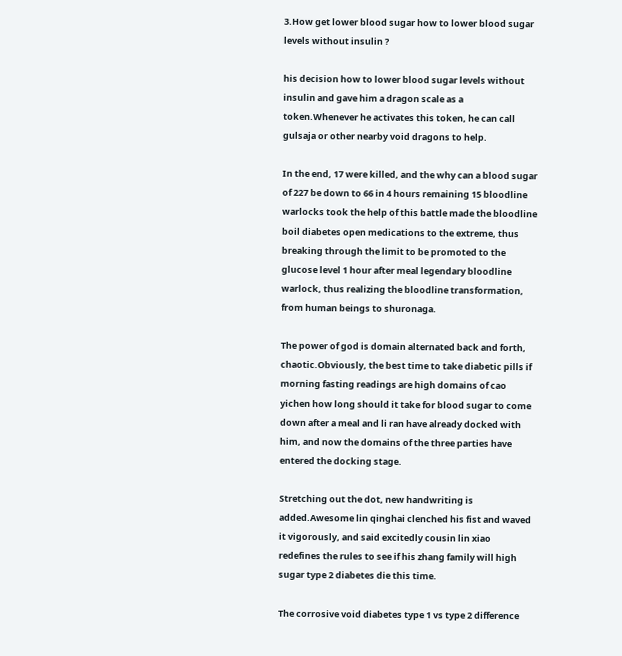3.How get lower blood sugar how to lower blood sugar levels without insulin ?

his decision how to lower blood sugar levels without insulin and gave him a dragon scale as a token.Whenever he activates this token, he can call gulsaja or other nearby void dragons to help.

In the end, 17 were killed, and the why can a blood sugar of 227 be down to 66 in 4 hours remaining 15 bloodline warlocks took the help of this battle made the bloodline boil diabetes open medications to the extreme, thus breaking through the limit to be promoted to the glucose level 1 hour after meal legendary bloodline warlock, thus realizing the bloodline transformation, from human beings to shuronaga.

The power of god is domain alternated back and forth, chaotic.Obviously, the best time to take diabetic pills if morning fasting readings are high domains of cao yichen how long should it take for blood sugar to come down after a meal and li ran have already docked with him, and now the domains of the three parties have entered the docking stage.

Stretching out the dot, new handwriting is added.Awesome lin qinghai clenched his fist and waved it vigorously, and said excitedly cousin lin xiao redefines the rules to see if his zhang family will high sugar type 2 diabetes die this time.

The corrosive void diabetes type 1 vs type 2 difference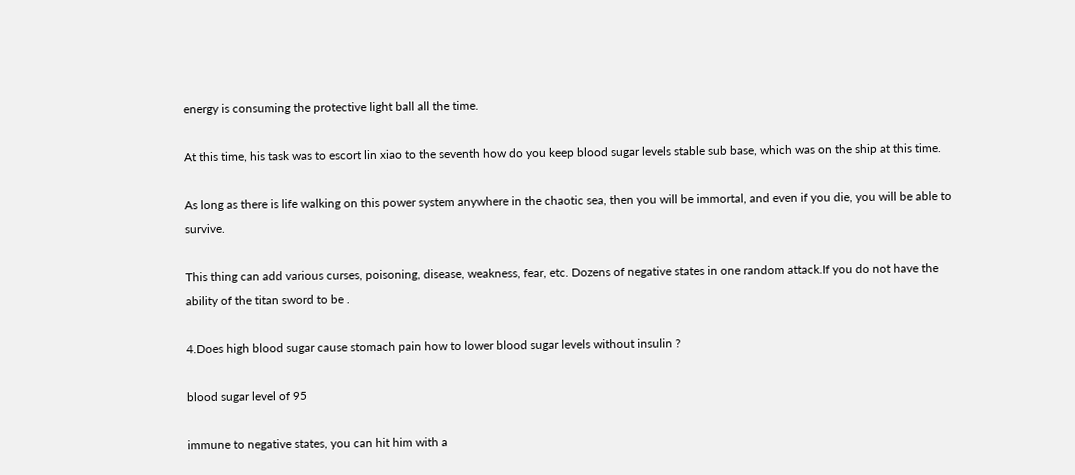energy is consuming the protective light ball all the time.

At this time, his task was to escort lin xiao to the seventh how do you keep blood sugar levels stable sub base, which was on the ship at this time.

As long as there is life walking on this power system anywhere in the chaotic sea, then you will be immortal, and even if you die, you will be able to survive.

This thing can add various curses, poisoning, disease, weakness, fear, etc. Dozens of negative states in one random attack.If you do not have the ability of the titan sword to be .

4.Does high blood sugar cause stomach pain how to lower blood sugar levels without insulin ?

blood sugar level of 95

immune to negative states, you can hit him with a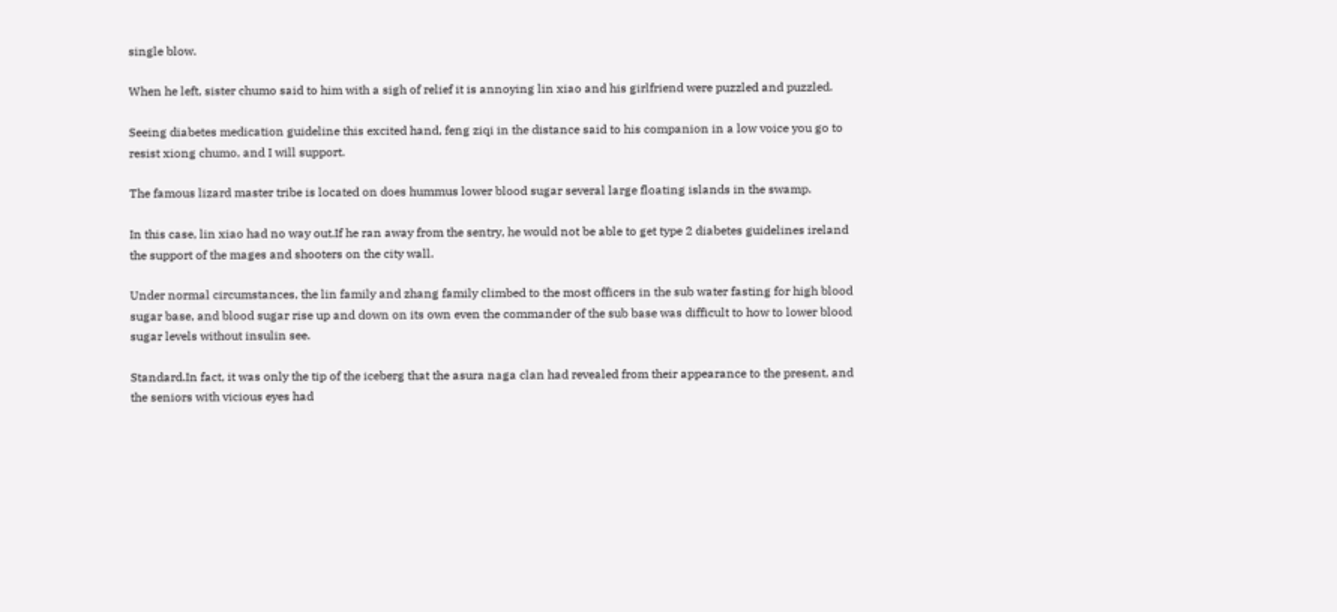single blow.

When he left, sister chumo said to him with a sigh of relief it is annoying lin xiao and his girlfriend were puzzled and puzzled.

Seeing diabetes medication guideline this excited hand, feng ziqi in the distance said to his companion in a low voice you go to resist xiong chumo, and I will support.

The famous lizard master tribe is located on does hummus lower blood sugar several large floating islands in the swamp.

In this case, lin xiao had no way out.If he ran away from the sentry, he would not be able to get type 2 diabetes guidelines ireland the support of the mages and shooters on the city wall.

Under normal circumstances, the lin family and zhang family climbed to the most officers in the sub water fasting for high blood sugar base, and blood sugar rise up and down on its own even the commander of the sub base was difficult to how to lower blood sugar levels without insulin see.

Standard.In fact, it was only the tip of the iceberg that the asura naga clan had revealed from their appearance to the present, and the seniors with vicious eyes had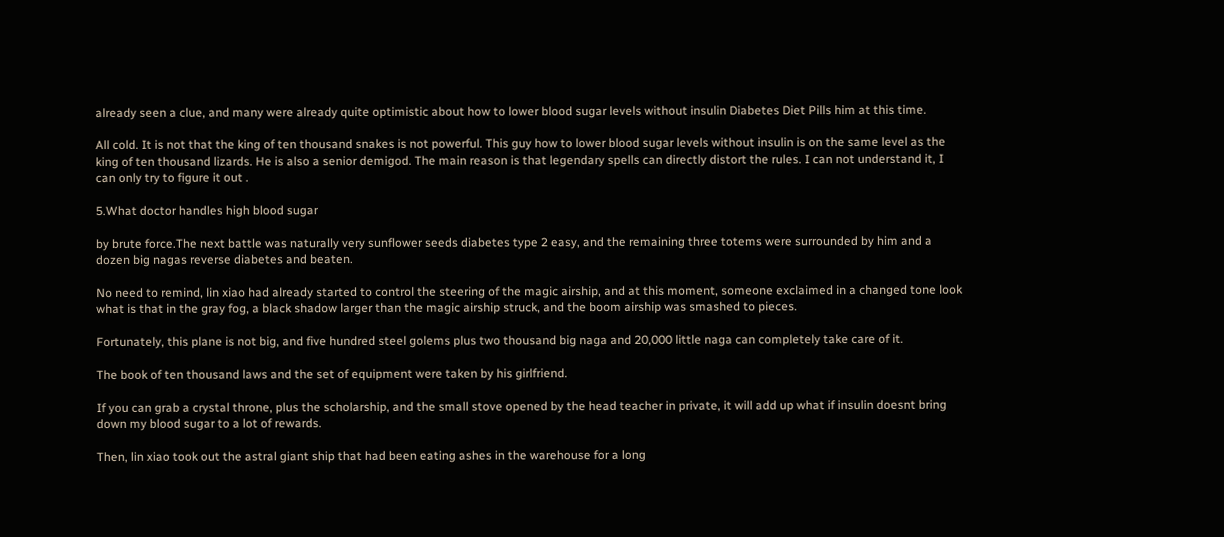already seen a clue, and many were already quite optimistic about how to lower blood sugar levels without insulin Diabetes Diet Pills him at this time.

All cold. It is not that the king of ten thousand snakes is not powerful. This guy how to lower blood sugar levels without insulin is on the same level as the king of ten thousand lizards. He is also a senior demigod. The main reason is that legendary spells can directly distort the rules. I can not understand it, I can only try to figure it out .

5.What doctor handles high blood sugar

by brute force.The next battle was naturally very sunflower seeds diabetes type 2 easy, and the remaining three totems were surrounded by him and a dozen big nagas reverse diabetes and beaten.

No need to remind, lin xiao had already started to control the steering of the magic airship, and at this moment, someone exclaimed in a changed tone look what is that in the gray fog, a black shadow larger than the magic airship struck, and the boom airship was smashed to pieces.

Fortunately, this plane is not big, and five hundred steel golems plus two thousand big naga and 20,000 little naga can completely take care of it.

The book of ten thousand laws and the set of equipment were taken by his girlfriend.

If you can grab a crystal throne, plus the scholarship, and the small stove opened by the head teacher in private, it will add up what if insulin doesnt bring down my blood sugar to a lot of rewards.

Then, lin xiao took out the astral giant ship that had been eating ashes in the warehouse for a long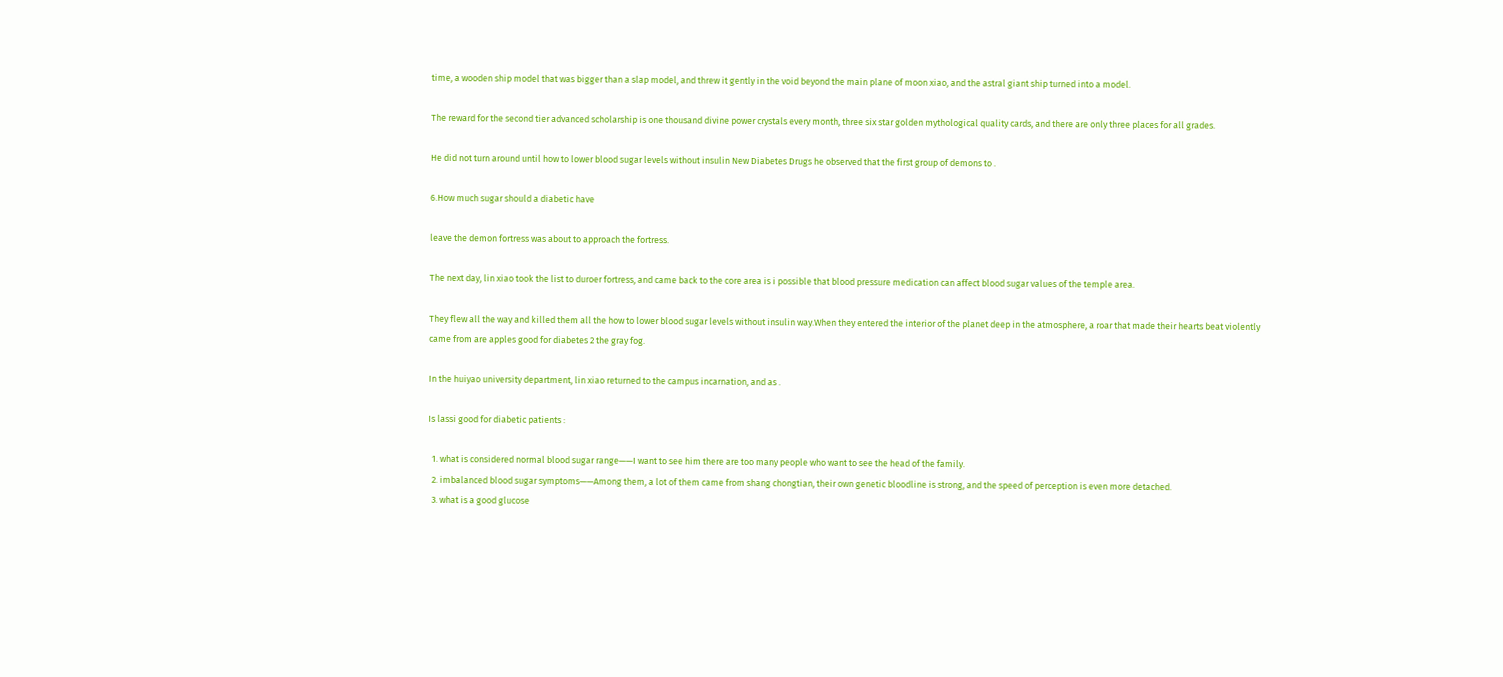time, a wooden ship model that was bigger than a slap model, and threw it gently in the void beyond the main plane of moon xiao, and the astral giant ship turned into a model.

The reward for the second tier advanced scholarship is one thousand divine power crystals every month, three six star golden mythological quality cards, and there are only three places for all grades.

He did not turn around until how to lower blood sugar levels without insulin New Diabetes Drugs he observed that the first group of demons to .

6.How much sugar should a diabetic have

leave the demon fortress was about to approach the fortress.

The next day, lin xiao took the list to duroer fortress, and came back to the core area is i possible that blood pressure medication can affect blood sugar values of the temple area.

They flew all the way and killed them all the how to lower blood sugar levels without insulin way.When they entered the interior of the planet deep in the atmosphere, a roar that made their hearts beat violently came from are apples good for diabetes 2 the gray fog.

In the huiyao university department, lin xiao returned to the campus incarnation, and as .

Is lassi good for diabetic patients :

  1. what is considered normal blood sugar range——I want to see him there are too many people who want to see the head of the family.
  2. imbalanced blood sugar symptoms——Among them, a lot of them came from shang chongtian, their own genetic bloodline is strong, and the speed of perception is even more detached.
  3. what is a good glucose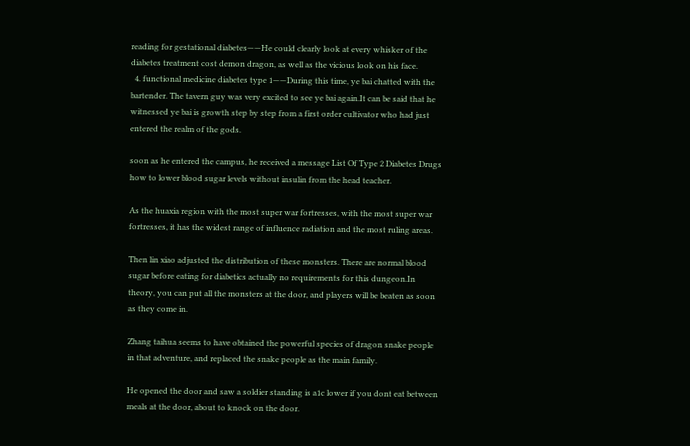reading for gestational diabetes——He could clearly look at every whisker of the diabetes treatment cost demon dragon, as well as the vicious look on his face.
  4. functional medicine diabetes type 1——During this time, ye bai chatted with the bartender. The tavern guy was very excited to see ye bai again.It can be said that he witnessed ye bai is growth step by step from a first order cultivator who had just entered the realm of the gods.

soon as he entered the campus, he received a message List Of Type 2 Diabetes Drugs how to lower blood sugar levels without insulin from the head teacher.

As the huaxia region with the most super war fortresses, with the most super war fortresses, it has the widest range of influence radiation and the most ruling areas.

Then lin xiao adjusted the distribution of these monsters. There are normal blood sugar before eating for diabetics actually no requirements for this dungeon.In theory, you can put all the monsters at the door, and players will be beaten as soon as they come in.

Zhang taihua seems to have obtained the powerful species of dragon snake people in that adventure, and replaced the snake people as the main family.

He opened the door and saw a soldier standing is a1c lower if you dont eat between meals at the door, about to knock on the door.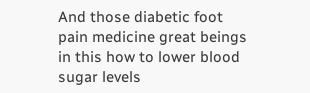And those diabetic foot pain medicine great beings in this how to lower blood sugar levels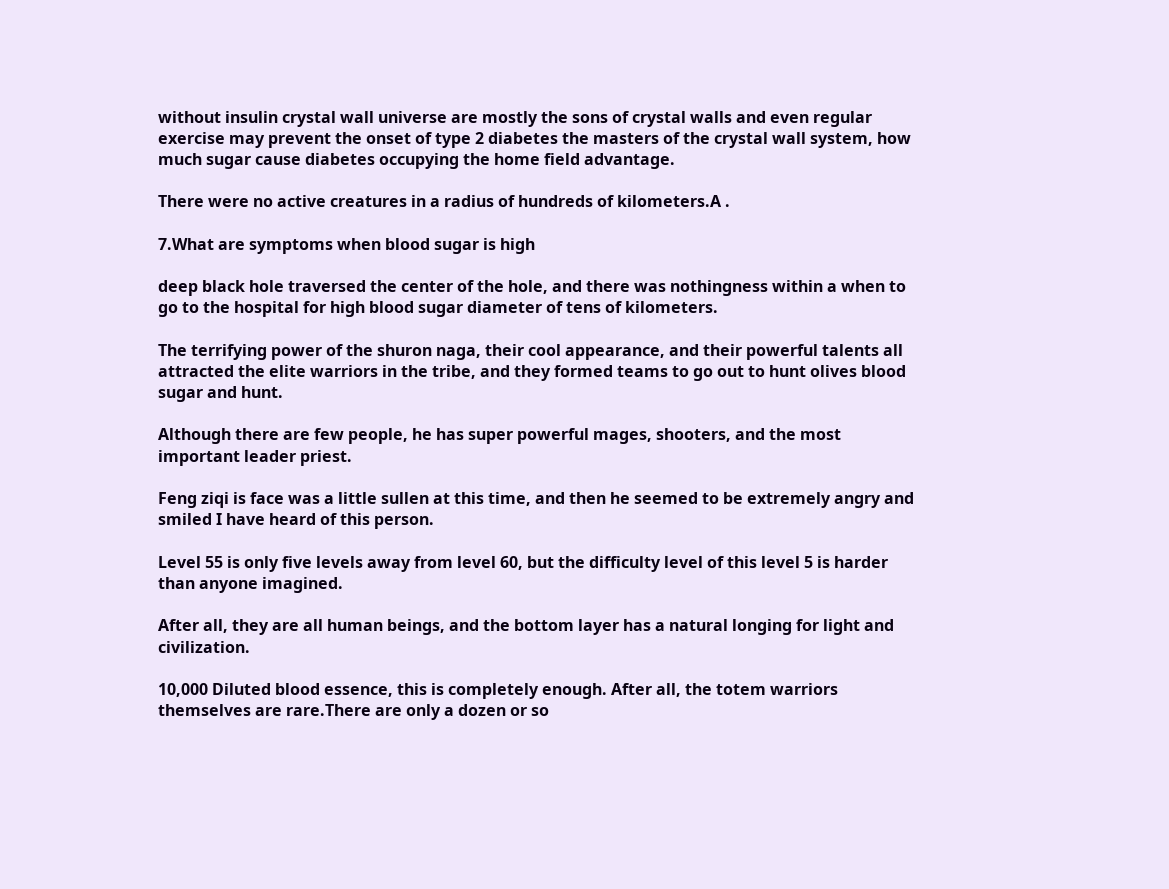without insulin crystal wall universe are mostly the sons of crystal walls and even regular exercise may prevent the onset of type 2 diabetes the masters of the crystal wall system, how much sugar cause diabetes occupying the home field advantage.

There were no active creatures in a radius of hundreds of kilometers.A .

7.What are symptoms when blood sugar is high

deep black hole traversed the center of the hole, and there was nothingness within a when to go to the hospital for high blood sugar diameter of tens of kilometers.

The terrifying power of the shuron naga, their cool appearance, and their powerful talents all attracted the elite warriors in the tribe, and they formed teams to go out to hunt olives blood sugar and hunt.

Although there are few people, he has super powerful mages, shooters, and the most important leader priest.

Feng ziqi is face was a little sullen at this time, and then he seemed to be extremely angry and smiled I have heard of this person.

Level 55 is only five levels away from level 60, but the difficulty level of this level 5 is harder than anyone imagined.

After all, they are all human beings, and the bottom layer has a natural longing for light and civilization.

10,000 Diluted blood essence, this is completely enough. After all, the totem warriors themselves are rare.There are only a dozen or so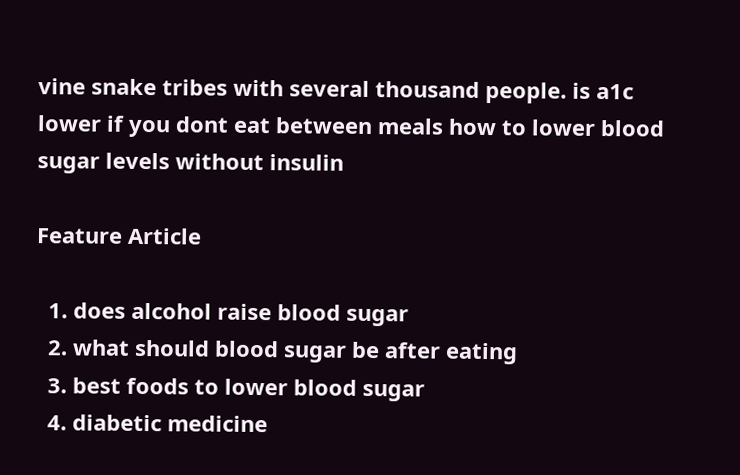vine snake tribes with several thousand people. is a1c lower if you dont eat between meals how to lower blood sugar levels without insulin

Feature Article

  1. does alcohol raise blood sugar
  2. what should blood sugar be after eating
  3. best foods to lower blood sugar
  4. diabetic medicine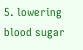5. lowering blood sugar